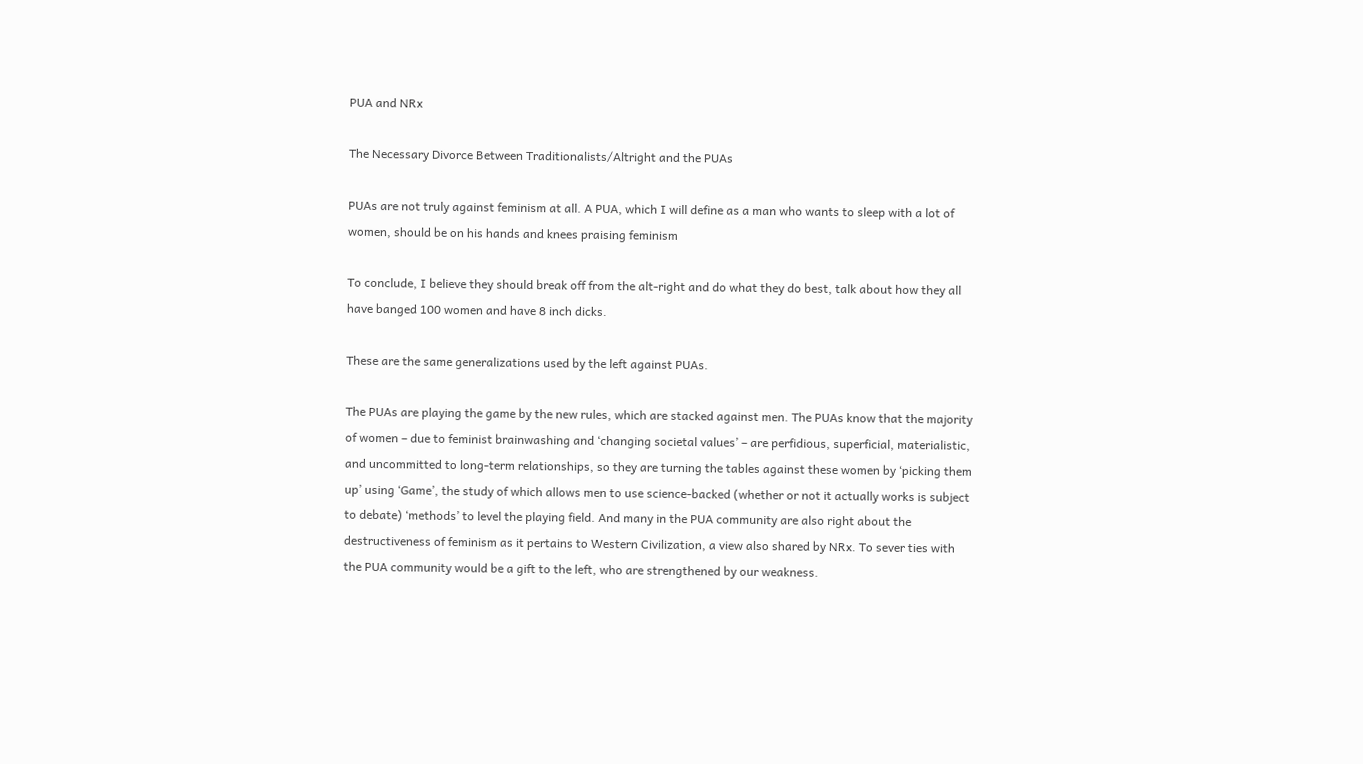PUA and NRx

The Necessary Divorce Between Traditionalists/Altright and the PUAs

PUAs are not truly against feminism at all. A PUA, which I will define as a man who wants to sleep with a lot of women, should be on his hands and knees praising feminism

To conclude, I believe they should break off from the alt-right and do what they do best, talk about how they all have banged 100 women and have 8 inch dicks.

These are the same generalizations used by the left against PUAs.

The PUAs are playing the game by the new rules, which are stacked against men. The PUAs know that the majority of women – due to feminist brainwashing and ‘changing societal values’ – are perfidious, superficial, materialistic, and uncommitted to long-term relationships, so they are turning the tables against these women by ‘picking them up’ using ‘Game’, the study of which allows men to use science-backed (whether or not it actually works is subject to debate) ‘methods’ to level the playing field. And many in the PUA community are also right about the destructiveness of feminism as it pertains to Western Civilization, a view also shared by NRx. To sever ties with the PUA community would be a gift to the left, who are strengthened by our weakness.